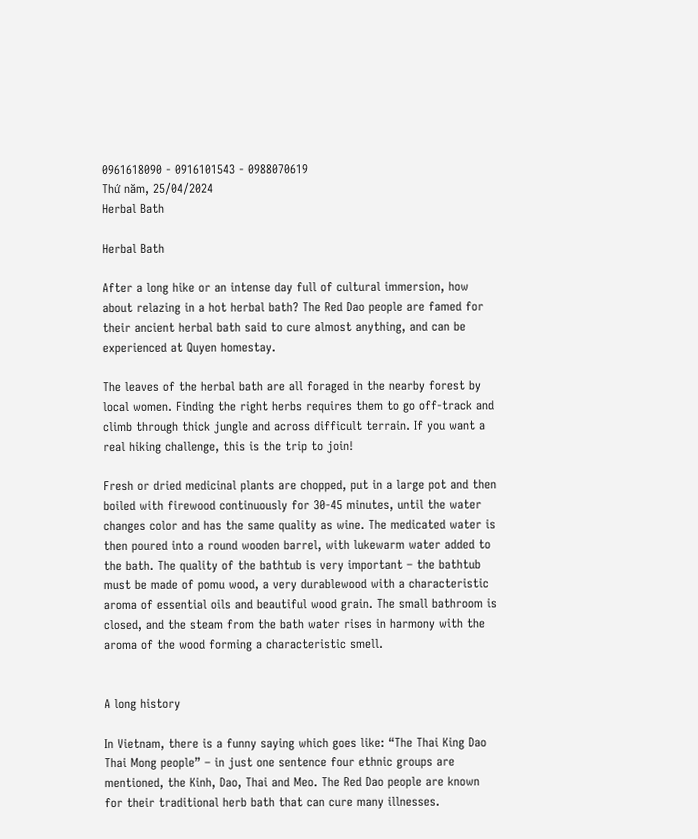0961618090 - 0916101543 - 0988070619
Thứ năm, 25/04/2024
Herbal Bath

Herbal Bath

After a long hike or an intense day full of cultural immersion, how about relazing in a hot herbal bath? The Red Dao people are famed for their ancient herbal bath said to cure almost anything, and can be experienced at Quyen homestay.

The leaves of the herbal bath are all foraged in the nearby forest by local women. Finding the right herbs requires them to go off-track and climb through thick jungle and across difficult terrain. If you want a real hiking challenge, this is the trip to join!

Fresh or dried medicinal plants are chopped, put in a large pot and then boiled with firewood continuously for 30-45 minutes, until the water changes color and has the same quality as wine. The medicated water is then poured into a round wooden barrel, with lukewarm water added to the bath. The quality of the bathtub is very important – the bathtub must be made of pomu wood, a very durablewood with a characteristic aroma of essential oils and beautiful wood grain. The small bathroom is closed, and the steam from the bath water rises in harmony with the aroma of the wood forming a characteristic smell.


A long history

In Vietnam, there is a funny saying which goes like: “The Thai King Dao Thai Mong people” – in just one sentence four ethnic groups are mentioned, the Kinh, Dao, Thai and Meo. The Red Dao people are known for their traditional herb bath that can cure many illnesses.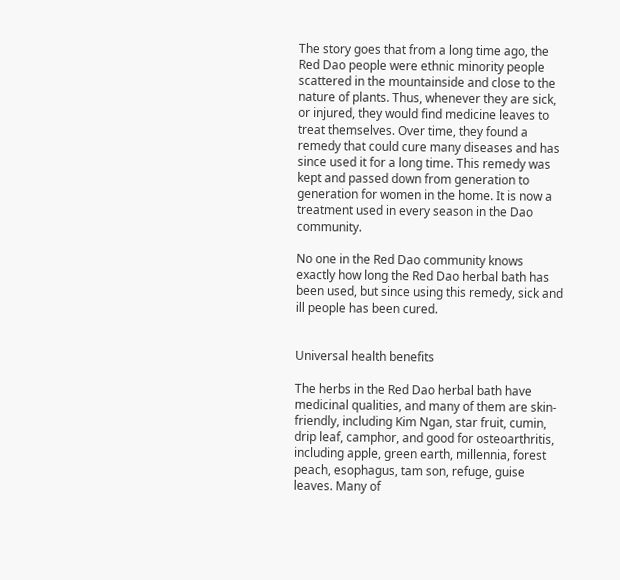The story goes that from a long time ago, the Red Dao people were ethnic minority people scattered in the mountainside and close to the nature of plants. Thus, whenever they are sick, or injured, they would find medicine leaves to treat themselves. Over time, they found a remedy that could cure many diseases and has since used it for a long time. This remedy was kept and passed down from generation to generation for women in the home. It is now a treatment used in every season in the Dao community.

No one in the Red Dao community knows exactly how long the Red Dao herbal bath has been used, but since using this remedy, sick and ill people has been cured.


Universal health benefits

The herbs in the Red Dao herbal bath have medicinal qualities, and many of them are skin-friendly, including Kim Ngan, star fruit, cumin, drip leaf, camphor, and good for osteoarthritis, including apple, green earth, millennia, forest peach, esophagus, tam son, refuge, guise leaves. Many of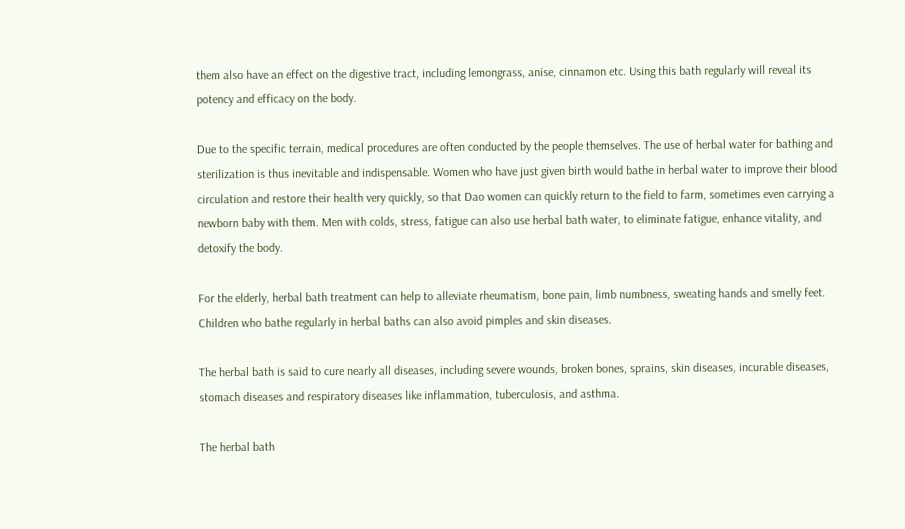them also have an effect on the digestive tract, including lemongrass, anise, cinnamon etc. Using this bath regularly will reveal its potency and efficacy on the body.

Due to the specific terrain, medical procedures are often conducted by the people themselves. The use of herbal water for bathing and sterilization is thus inevitable and indispensable. Women who have just given birth would bathe in herbal water to improve their blood circulation and restore their health very quickly, so that Dao women can quickly return to the field to farm, sometimes even carrying a newborn baby with them. Men with colds, stress, fatigue can also use herbal bath water, to eliminate fatigue, enhance vitality, and detoxify the body.

For the elderly, herbal bath treatment can help to alleviate rheumatism, bone pain, limb numbness, sweating hands and smelly feet. Children who bathe regularly in herbal baths can also avoid pimples and skin diseases.

The herbal bath is said to cure nearly all diseases, including severe wounds, broken bones, sprains, skin diseases, incurable diseases, stomach diseases and respiratory diseases like inflammation, tuberculosis, and asthma.

The herbal bath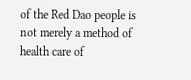of the Red Dao people is not merely a method of health care of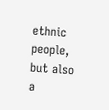ethnic people, but also a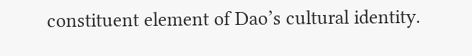constituent element of Dao’s cultural identity.